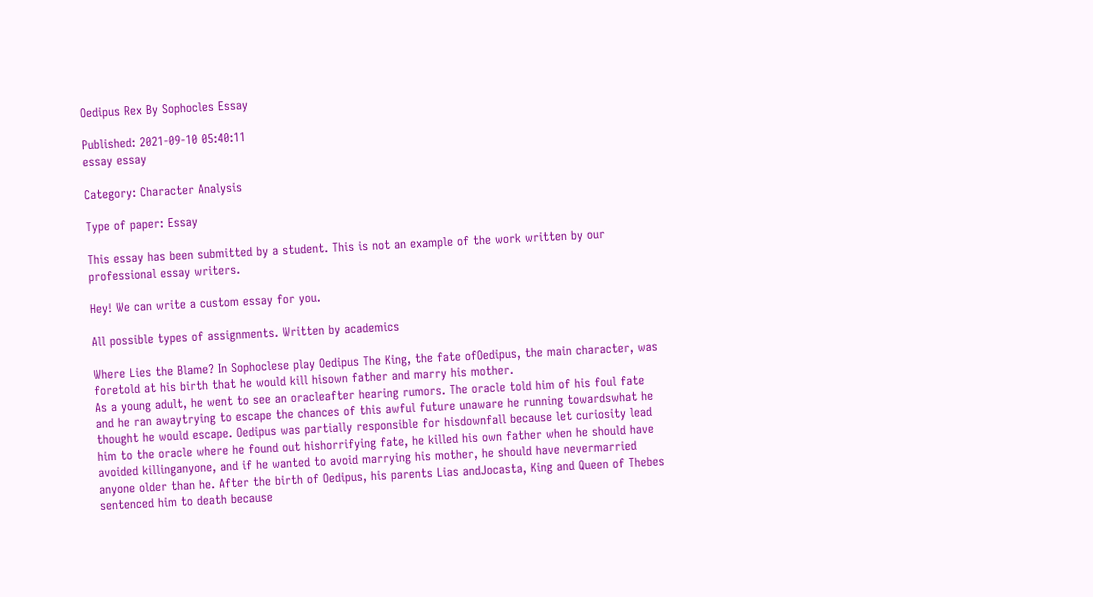Oedipus Rex By Sophocles Essay

Published: 2021-09-10 05:40:11
essay essay

Category: Character Analysis

Type of paper: Essay

This essay has been submitted by a student. This is not an example of the work written by our professional essay writers.

Hey! We can write a custom essay for you.

All possible types of assignments. Written by academics

Where Lies the Blame? In Sophoclese play Oedipus The King, the fate ofOedipus, the main character, was foretold at his birth that he would kill hisown father and marry his mother.
As a young adult, he went to see an oracleafter hearing rumors. The oracle told him of his foul fate and he ran awaytrying to escape the chances of this awful future unaware he running towardswhat he thought he would escape. Oedipus was partially responsible for hisdownfall because let curiosity lead him to the oracle where he found out hishorrifying fate, he killed his own father when he should have avoided killinganyone, and if he wanted to avoid marrying his mother, he should have nevermarried anyone older than he. After the birth of Oedipus, his parents Lias andJocasta, King and Queen of Thebes sentenced him to death because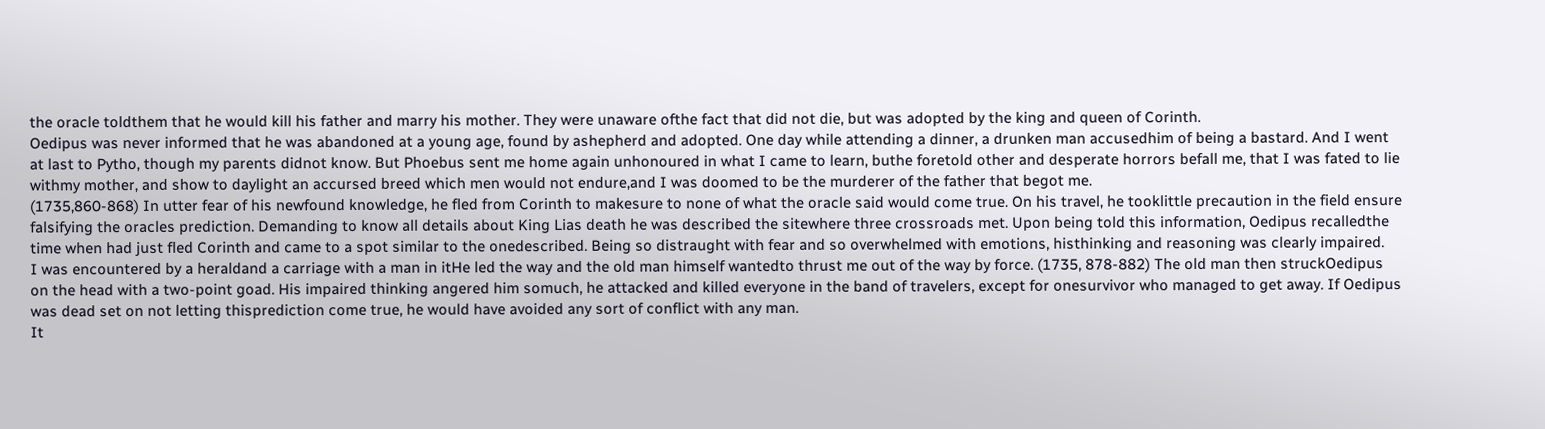the oracle toldthem that he would kill his father and marry his mother. They were unaware ofthe fact that did not die, but was adopted by the king and queen of Corinth.
Oedipus was never informed that he was abandoned at a young age, found by ashepherd and adopted. One day while attending a dinner, a drunken man accusedhim of being a bastard. And I went at last to Pytho, though my parents didnot know. But Phoebus sent me home again unhonoured in what I came to learn, buthe foretold other and desperate horrors befall me, that I was fated to lie withmy mother, and show to daylight an accursed breed which men would not endure,and I was doomed to be the murderer of the father that begot me.
(1735,860-868) In utter fear of his newfound knowledge, he fled from Corinth to makesure to none of what the oracle said would come true. On his travel, he tooklittle precaution in the field ensure falsifying the oracles prediction. Demanding to know all details about King Lias death he was described the sitewhere three crossroads met. Upon being told this information, Oedipus recalledthe time when had just fled Corinth and came to a spot similar to the onedescribed. Being so distraught with fear and so overwhelmed with emotions, histhinking and reasoning was clearly impaired.
I was encountered by a heraldand a carriage with a man in itHe led the way and the old man himself wantedto thrust me out of the way by force. (1735, 878-882) The old man then struckOedipus on the head with a two-point goad. His impaired thinking angered him somuch, he attacked and killed everyone in the band of travelers, except for onesurvivor who managed to get away. If Oedipus was dead set on not letting thisprediction come true, he would have avoided any sort of conflict with any man.
It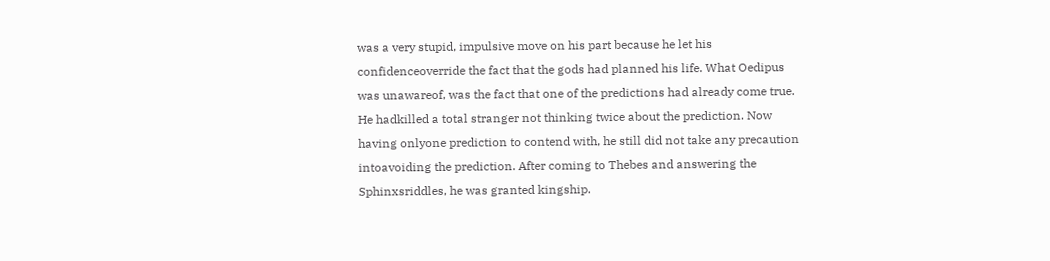was a very stupid, impulsive move on his part because he let his confidenceoverride the fact that the gods had planned his life. What Oedipus was unawareof, was the fact that one of the predictions had already come true. He hadkilled a total stranger not thinking twice about the prediction. Now having onlyone prediction to contend with, he still did not take any precaution intoavoiding the prediction. After coming to Thebes and answering the Sphinxsriddles, he was granted kingship.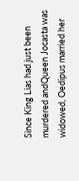Since King Lias had just been murdered andQueen Jocasta was widowed, Oedipus married her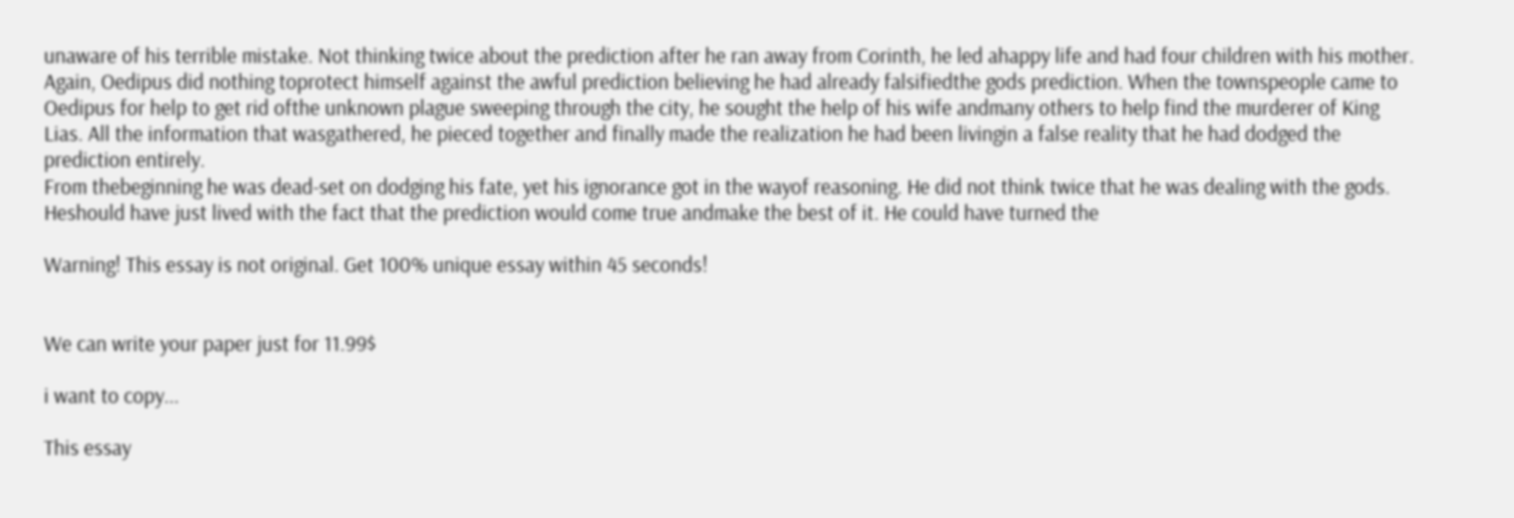unaware of his terrible mistake. Not thinking twice about the prediction after he ran away from Corinth, he led ahappy life and had four children with his mother. Again, Oedipus did nothing toprotect himself against the awful prediction believing he had already falsifiedthe gods prediction. When the townspeople came to Oedipus for help to get rid ofthe unknown plague sweeping through the city, he sought the help of his wife andmany others to help find the murderer of King Lias. All the information that wasgathered, he pieced together and finally made the realization he had been livingin a false reality that he had dodged the prediction entirely.
From thebeginning he was dead-set on dodging his fate, yet his ignorance got in the wayof reasoning. He did not think twice that he was dealing with the gods. Heshould have just lived with the fact that the prediction would come true andmake the best of it. He could have turned the

Warning! This essay is not original. Get 100% unique essay within 45 seconds!


We can write your paper just for 11.99$

i want to copy...

This essay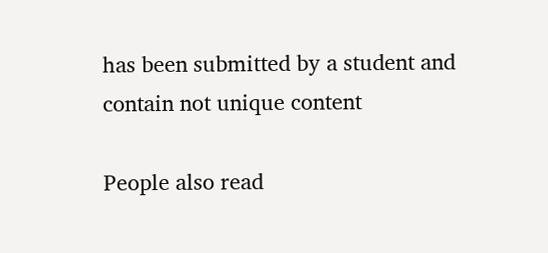has been submitted by a student and contain not unique content

People also read